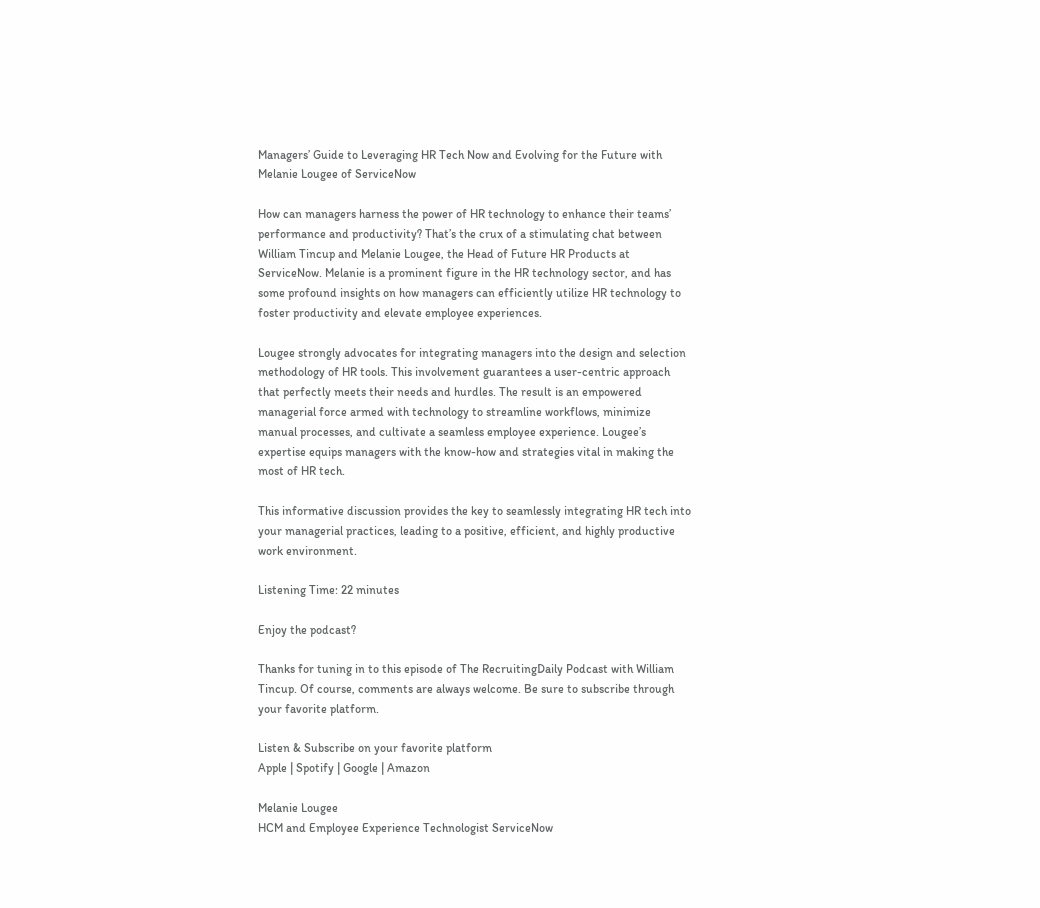Managers’ Guide to Leveraging HR Tech Now and Evolving for the Future with Melanie Lougee of ServiceNow

How can managers harness the power of HR technology to enhance their teams’ performance and productivity? That’s the crux of a stimulating chat between William Tincup and Melanie Lougee, the Head of Future HR Products at ServiceNow. Melanie is a prominent figure in the HR technology sector, and has some profound insights on how managers can efficiently utilize HR technology to foster productivity and elevate employee experiences.

Lougee strongly advocates for integrating managers into the design and selection methodology of HR tools. This involvement guarantees a user-centric approach that perfectly meets their needs and hurdles. The result is an empowered managerial force armed with technology to streamline workflows, minimize manual processes, and cultivate a seamless employee experience. Lougee’s expertise equips managers with the know-how and strategies vital in making the most of HR tech.

This informative discussion provides the key to seamlessly integrating HR tech into your managerial practices, leading to a positive, efficient, and highly productive work environment.

Listening Time: 22 minutes

Enjoy the podcast?

Thanks for tuning in to this episode of The RecruitingDaily Podcast with William Tincup. Of course, comments are always welcome. Be sure to subscribe through your favorite platform.

Listen & Subscribe on your favorite platform
Apple | Spotify | Google | Amazon

Melanie Lougee
HCM and Employee Experience Technologist ServiceNow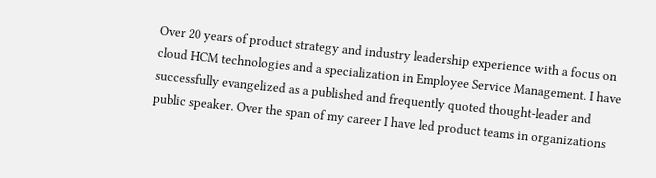Over 20 years of product strategy and industry leadership experience with a focus on cloud HCM technologies and a specialization in Employee Service Management. I have successfully evangelized as a published and frequently quoted thought-leader and public speaker. Over the span of my career I have led product teams in organizations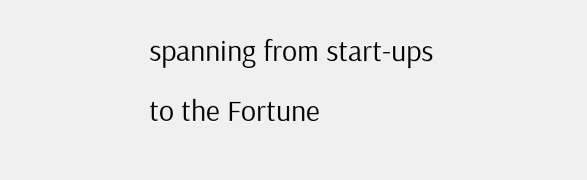spanning from start-ups to the Fortune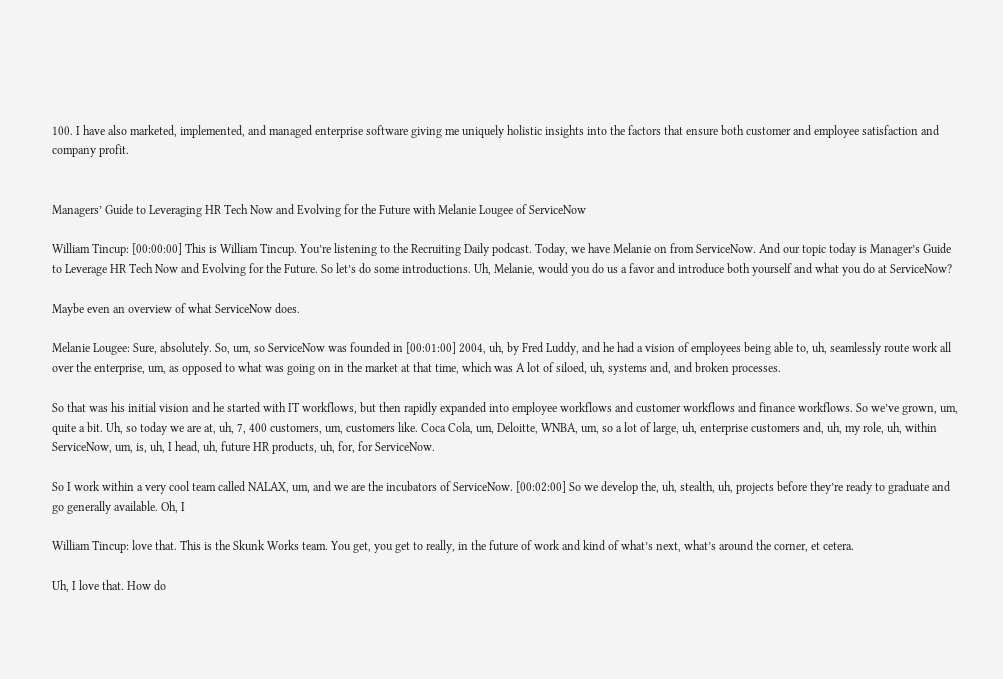100. I have also marketed, implemented, and managed enterprise software giving me uniquely holistic insights into the factors that ensure both customer and employee satisfaction and company profit.


Managers’ Guide to Leveraging HR Tech Now and Evolving for the Future with Melanie Lougee of ServiceNow

William Tincup: [00:00:00] This is William Tincup. You’re listening to the Recruiting Daily podcast. Today, we have Melanie on from ServiceNow. And our topic today is Manager’s Guide to Leverage HR Tech Now and Evolving for the Future. So let’s do some introductions. Uh, Melanie, would you do us a favor and introduce both yourself and what you do at ServiceNow?

Maybe even an overview of what ServiceNow does.

Melanie Lougee: Sure, absolutely. So, um, so ServiceNow was founded in [00:01:00] 2004, uh, by Fred Luddy, and he had a vision of employees being able to, uh, seamlessly route work all over the enterprise, um, as opposed to what was going on in the market at that time, which was A lot of siloed, uh, systems and, and broken processes.

So that was his initial vision and he started with IT workflows, but then rapidly expanded into employee workflows and customer workflows and finance workflows. So we’ve grown, um, quite a bit. Uh, so today we are at, uh, 7, 400 customers, um, customers like. Coca Cola, um, Deloitte, WNBA, um, so a lot of large, uh, enterprise customers and, uh, my role, uh, within ServiceNow, um, is, uh, I head, uh, future HR products, uh, for, for ServiceNow.

So I work within a very cool team called NALAX, um, and we are the incubators of ServiceNow. [00:02:00] So we develop the, uh, stealth, uh, projects before they’re ready to graduate and go generally available. Oh, I

William Tincup: love that. This is the Skunk Works team. You get, you get to really, in the future of work and kind of what’s next, what’s around the corner, et cetera.

Uh, I love that. How do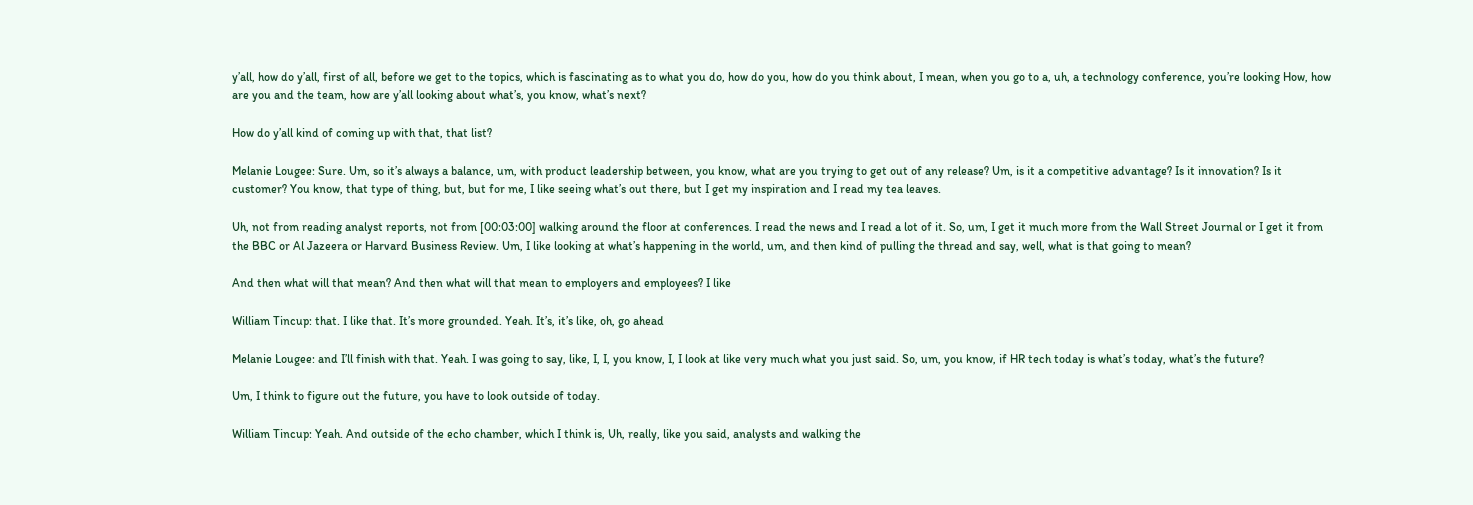y’all, how do y’all, first of all, before we get to the topics, which is fascinating as to what you do, how do you, how do you think about, I mean, when you go to a, uh, a technology conference, you’re looking How, how are you and the team, how are y’all looking about what’s, you know, what’s next?

How do y’all kind of coming up with that, that list?

Melanie Lougee: Sure. Um, so it’s always a balance, um, with product leadership between, you know, what are you trying to get out of any release? Um, is it a competitive advantage? Is it innovation? Is it customer? You know, that type of thing, but, but for me, I like seeing what’s out there, but I get my inspiration and I read my tea leaves.

Uh, not from reading analyst reports, not from [00:03:00] walking around the floor at conferences. I read the news and I read a lot of it. So, um, I get it much more from the Wall Street Journal or I get it from the BBC or Al Jazeera or Harvard Business Review. Um, I like looking at what’s happening in the world, um, and then kind of pulling the thread and say, well, what is that going to mean?

And then what will that mean? And then what will that mean to employers and employees? I like

William Tincup: that. I like that. It’s more grounded. Yeah. It’s, it’s like, oh, go ahead

Melanie Lougee: and I’ll finish with that. Yeah. I was going to say, like, I, I, you know, I, I look at like very much what you just said. So, um, you know, if HR tech today is what’s today, what’s the future?

Um, I think to figure out the future, you have to look outside of today.

William Tincup: Yeah. And outside of the echo chamber, which I think is, Uh, really, like you said, analysts and walking the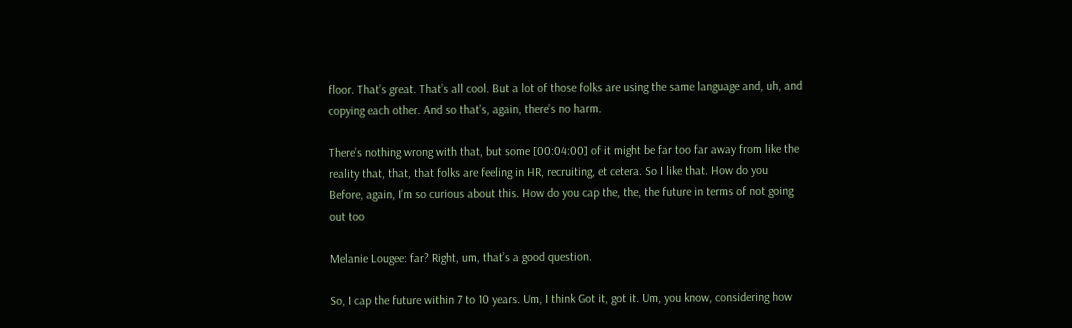floor. That’s great. That’s all cool. But a lot of those folks are using the same language and, uh, and copying each other. And so that’s, again, there’s no harm.

There’s nothing wrong with that, but some [00:04:00] of it might be far too far away from like the reality that, that, that folks are feeling in HR, recruiting, et cetera. So I like that. How do you Before, again, I’m so curious about this. How do you cap the, the, the future in terms of not going out too

Melanie Lougee: far? Right, um, that’s a good question.

So, I cap the future within 7 to 10 years. Um, I think Got it, got it. Um, you know, considering how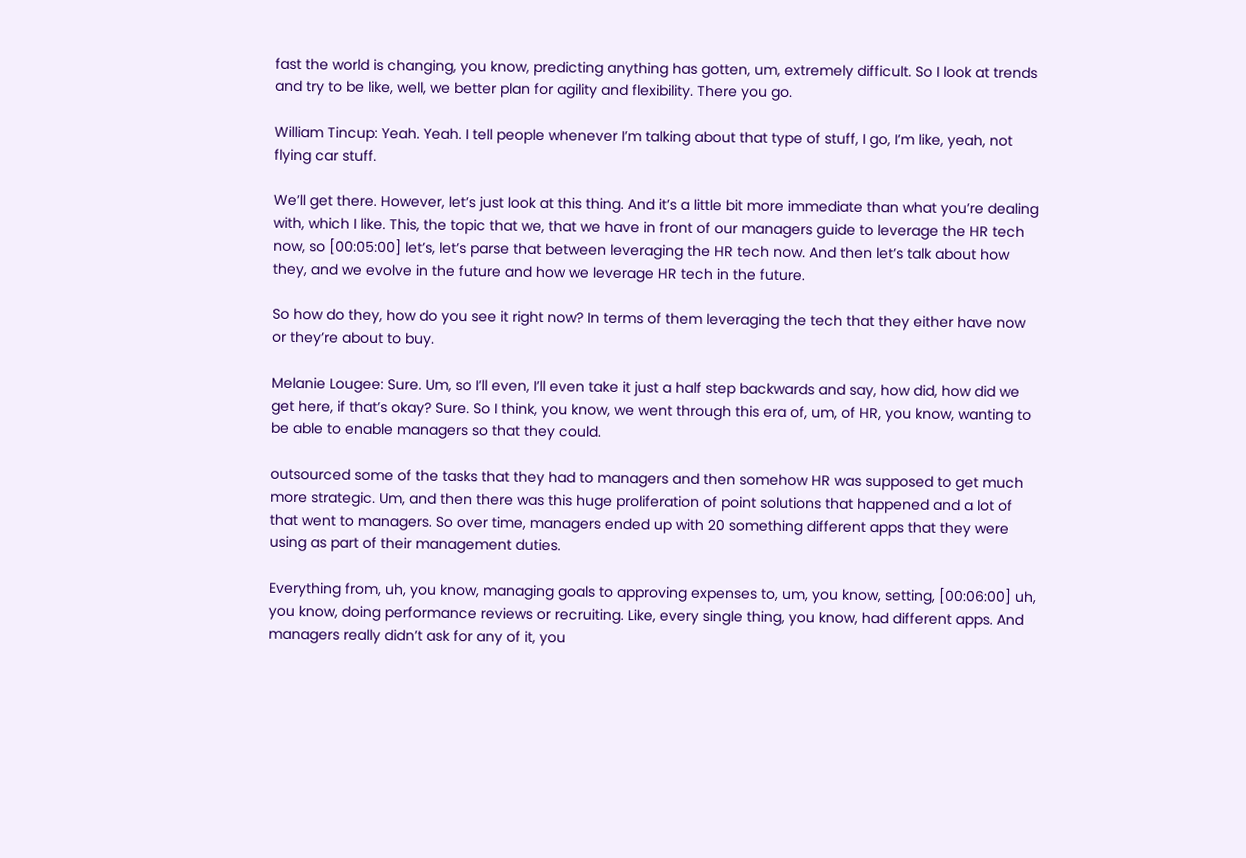fast the world is changing, you know, predicting anything has gotten, um, extremely difficult. So I look at trends and try to be like, well, we better plan for agility and flexibility. There you go.

William Tincup: Yeah. Yeah. I tell people whenever I’m talking about that type of stuff, I go, I’m like, yeah, not flying car stuff.

We’ll get there. However, let’s just look at this thing. And it’s a little bit more immediate than what you’re dealing with, which I like. This, the topic that we, that we have in front of our managers guide to leverage the HR tech now, so [00:05:00] let’s, let’s parse that between leveraging the HR tech now. And then let’s talk about how they, and we evolve in the future and how we leverage HR tech in the future.

So how do they, how do you see it right now? In terms of them leveraging the tech that they either have now or they’re about to buy.

Melanie Lougee: Sure. Um, so I’ll even, I’ll even take it just a half step backwards and say, how did, how did we get here, if that’s okay? Sure. So I think, you know, we went through this era of, um, of HR, you know, wanting to be able to enable managers so that they could.

outsourced some of the tasks that they had to managers and then somehow HR was supposed to get much more strategic. Um, and then there was this huge proliferation of point solutions that happened and a lot of that went to managers. So over time, managers ended up with 20 something different apps that they were using as part of their management duties.

Everything from, uh, you know, managing goals to approving expenses to, um, you know, setting, [00:06:00] uh, you know, doing performance reviews or recruiting. Like, every single thing, you know, had different apps. And managers really didn’t ask for any of it, you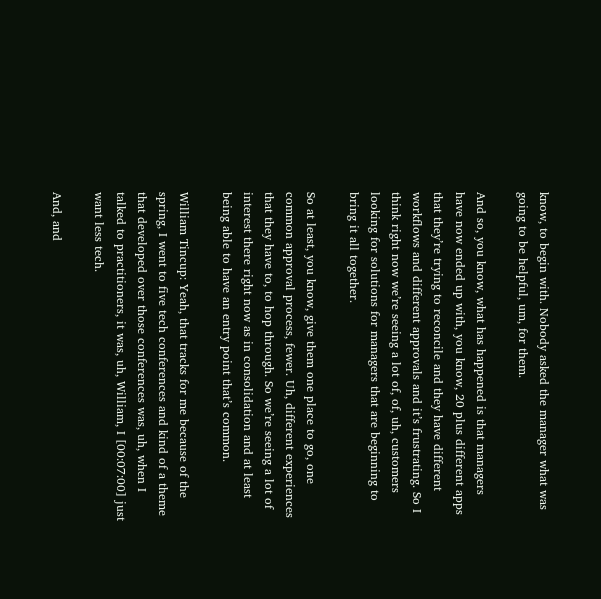know, to begin with. Nobody asked the manager what was going to be helpful, um, for them.

And so, you know, what has happened is that managers have now ended up with, you know, 20 plus different apps that they’re trying to reconcile and they have different workflows and different approvals and it’s frustrating. So I think right now we’re seeing a lot of, of, uh, customers looking for solutions for managers that are beginning to bring it all together.

So at least, you know, give them one place to go, one common approval process, fewer. Uh, different experiences that they have to, to hop through. So we’re seeing a lot of interest there right now as in consolidation and at least being able to have an entry point that’s common.

William Tincup: Yeah, that tracks for me because of the spring, I went to five tech conferences and kind of a theme that developed over those conferences was, uh, when I talked to practitioners, it was, uh, William, I [00:07:00] just want less tech.

And, and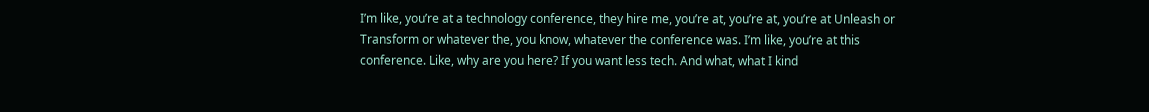I’m like, you’re at a technology conference, they hire me, you’re at, you’re at, you’re at Unleash or Transform or whatever the, you know, whatever the conference was. I’m like, you’re at this conference. Like, why are you here? If you want less tech. And what, what I kind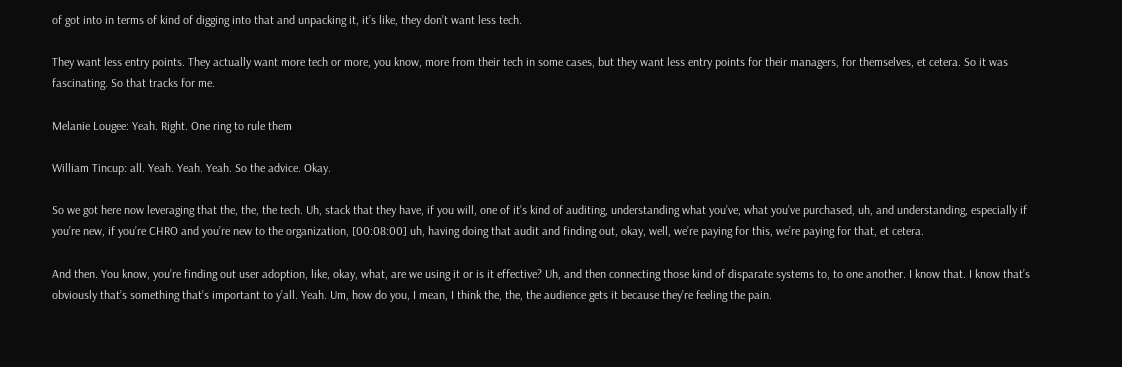of got into in terms of kind of digging into that and unpacking it, it’s like, they don’t want less tech.

They want less entry points. They actually want more tech or more, you know, more from their tech in some cases, but they want less entry points for their managers, for themselves, et cetera. So it was fascinating. So that tracks for me.

Melanie Lougee: Yeah. Right. One ring to rule them

William Tincup: all. Yeah. Yeah. Yeah. So the advice. Okay.

So we got here now leveraging that the, the, the tech. Uh, stack that they have, if you will, one of it’s kind of auditing, understanding what you’ve, what you’ve purchased, uh, and understanding, especially if you’re new, if you’re CHRO and you’re new to the organization, [00:08:00] uh, having doing that audit and finding out, okay, well, we’re paying for this, we’re paying for that, et cetera.

And then. You know, you’re finding out user adoption, like, okay, what, are we using it or is it effective? Uh, and then connecting those kind of disparate systems to, to one another. I know that. I know that’s obviously that’s something that’s important to y’all. Yeah. Um, how do you, I mean, I think the, the, the audience gets it because they’re feeling the pain.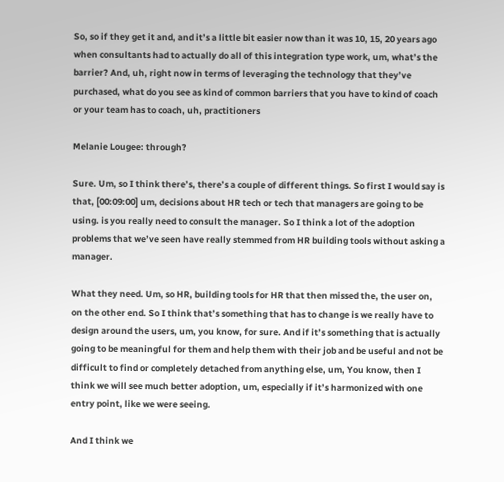So, so if they get it and, and it’s a little bit easier now than it was 10, 15, 20 years ago when consultants had to actually do all of this integration type work, um, what’s the barrier? And, uh, right now in terms of leveraging the technology that they’ve purchased, what do you see as kind of common barriers that you have to kind of coach or your team has to coach, uh, practitioners

Melanie Lougee: through?

Sure. Um, so I think there’s, there’s a couple of different things. So first I would say is that, [00:09:00] um, decisions about HR tech or tech that managers are going to be using. is you really need to consult the manager. So I think a lot of the adoption problems that we’ve seen have really stemmed from HR building tools without asking a manager.

What they need. Um, so HR, building tools for HR that then missed the, the user on, on the other end. So I think that’s something that has to change is we really have to design around the users, um, you know, for sure. And if it’s something that is actually going to be meaningful for them and help them with their job and be useful and not be difficult to find or completely detached from anything else, um, You know, then I think we will see much better adoption, um, especially if it’s harmonized with one entry point, like we were seeing.

And I think we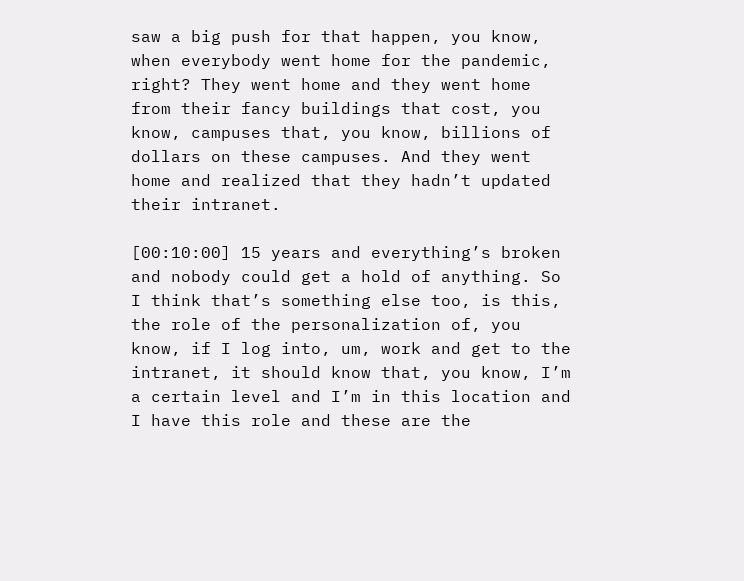saw a big push for that happen, you know, when everybody went home for the pandemic, right? They went home and they went home from their fancy buildings that cost, you know, campuses that, you know, billions of dollars on these campuses. And they went home and realized that they hadn’t updated their intranet.

[00:10:00] 15 years and everything’s broken and nobody could get a hold of anything. So I think that’s something else too, is this, the role of the personalization of, you know, if I log into, um, work and get to the intranet, it should know that, you know, I’m a certain level and I’m in this location and I have this role and these are the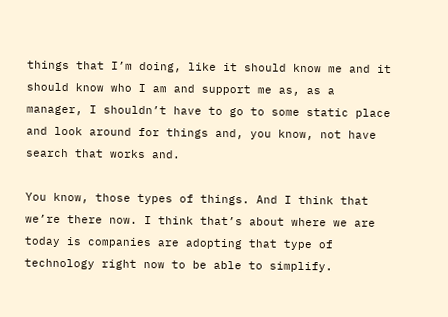things that I’m doing, like it should know me and it should know who I am and support me as, as a manager, I shouldn’t have to go to some static place and look around for things and, you know, not have search that works and.

You know, those types of things. And I think that we’re there now. I think that’s about where we are today is companies are adopting that type of technology right now to be able to simplify.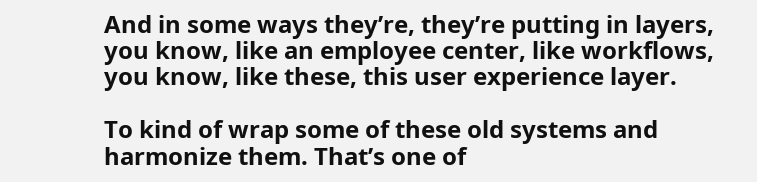And in some ways they’re, they’re putting in layers, you know, like an employee center, like workflows, you know, like these, this user experience layer.

To kind of wrap some of these old systems and harmonize them. That’s one of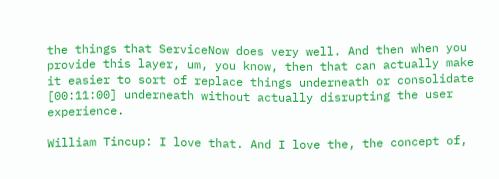the things that ServiceNow does very well. And then when you provide this layer, um, you know, then that can actually make it easier to sort of replace things underneath or consolidate [00:11:00] underneath without actually disrupting the user experience.

William Tincup: I love that. And I love the, the concept of,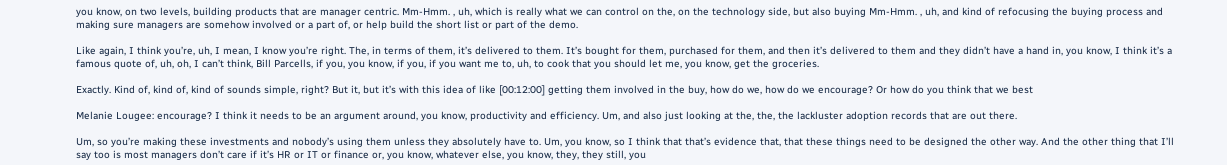you know, on two levels, building products that are manager centric. Mm-Hmm. , uh, which is really what we can control on the, on the technology side, but also buying Mm-Hmm. , uh, and kind of refocusing the buying process and making sure managers are somehow involved or a part of, or help build the short list or part of the demo.

Like again, I think you’re, uh, I mean, I know you’re right. The, in terms of them, it’s delivered to them. It’s bought for them, purchased for them, and then it’s delivered to them and they didn’t have a hand in, you know, I think it’s a famous quote of, uh, oh, I can’t think, Bill Parcells, if you, you know, if you, if you want me to, uh, to cook that you should let me, you know, get the groceries.

Exactly. Kind of, kind of, kind of sounds simple, right? But it, but it’s with this idea of like [00:12:00] getting them involved in the buy, how do we, how do we encourage? Or how do you think that we best

Melanie Lougee: encourage? I think it needs to be an argument around, you know, productivity and efficiency. Um, and also just looking at the, the, the lackluster adoption records that are out there.

Um, so you’re making these investments and nobody’s using them unless they absolutely have to. Um, you know, so I think that that’s evidence that, that these things need to be designed the other way. And the other thing that I’ll say too is most managers don’t care if it’s HR or IT or finance or, you know, whatever else, you know, they, they still, you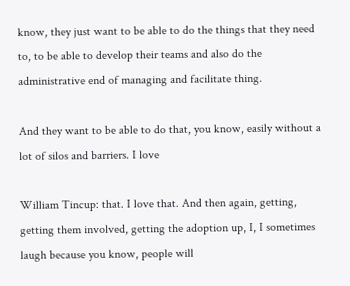know, they just want to be able to do the things that they need to, to be able to develop their teams and also do the administrative end of managing and facilitate thing.

And they want to be able to do that, you know, easily without a lot of silos and barriers. I love

William Tincup: that. I love that. And then again, getting, getting them involved, getting the adoption up, I, I sometimes laugh because you know, people will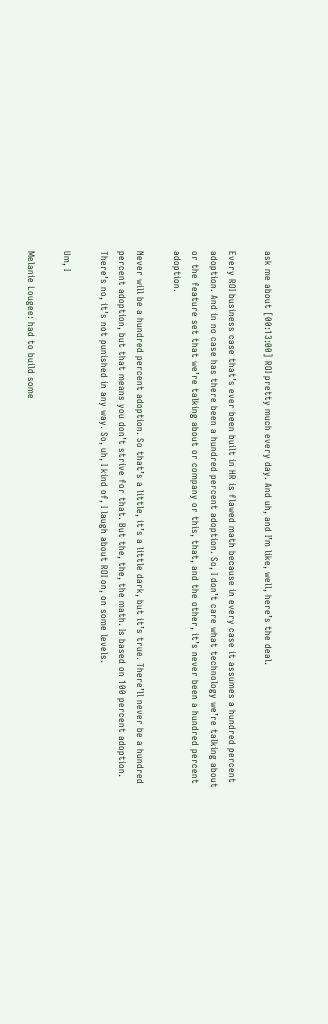ask me about [00:13:00] ROI pretty much every day. And uh, and I’m like, well, here’s the deal.

Every ROI business case that’s ever been built in HR is flawed math because in every case it assumes a hundred percent adoption. And in no case has there been a hundred percent adoption. So, I don’t care what technology we’re talking about or the feature set that we’re talking about or company or this, that, and the other, it’s never been a hundred percent adoption.

Never will be a hundred percent adoption. So that’s a little, it’s a little dark, but it’s true. There’ll never be a hundred percent adoption, but that means you don’t strive for that. But the, the, the math. Is based on 100 percent adoption. There’s no, it’s not punished in any way. So, uh, I kind of, I laugh about ROI on, on some levels.

Um, I

Melanie Lougee: had to build some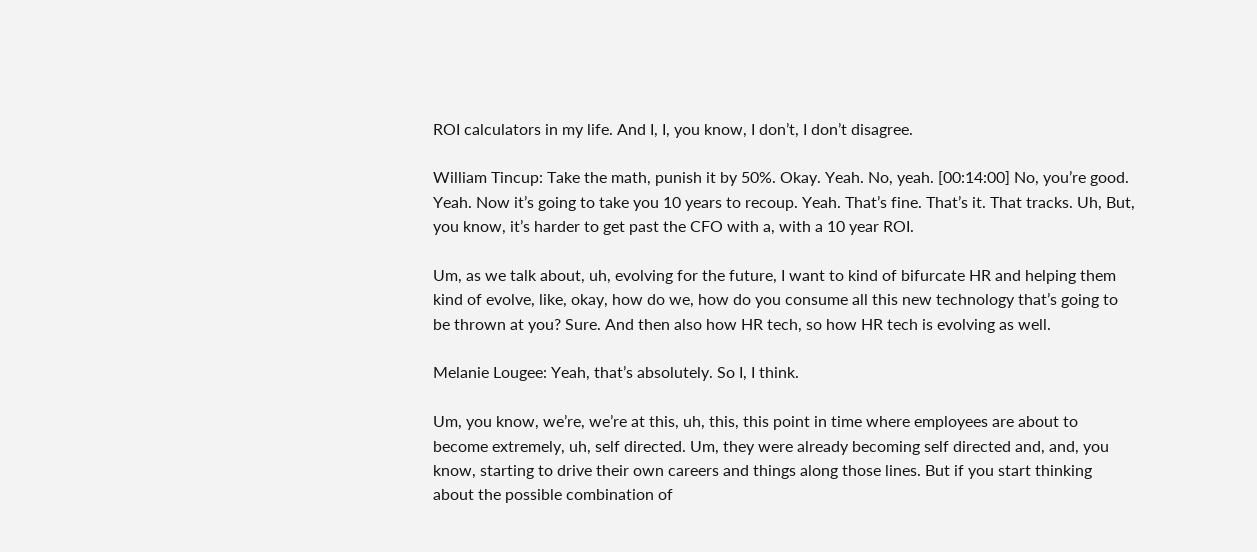ROI calculators in my life. And I, I, you know, I don’t, I don’t disagree.

William Tincup: Take the math, punish it by 50%. Okay. Yeah. No, yeah. [00:14:00] No, you’re good. Yeah. Now it’s going to take you 10 years to recoup. Yeah. That’s fine. That’s it. That tracks. Uh, But, you know, it’s harder to get past the CFO with a, with a 10 year ROI.

Um, as we talk about, uh, evolving for the future, I want to kind of bifurcate HR and helping them kind of evolve, like, okay, how do we, how do you consume all this new technology that’s going to be thrown at you? Sure. And then also how HR tech, so how HR tech is evolving as well.

Melanie Lougee: Yeah, that’s absolutely. So I, I think.

Um, you know, we’re, we’re at this, uh, this, this point in time where employees are about to become extremely, uh, self directed. Um, they were already becoming self directed and, and, you know, starting to drive their own careers and things along those lines. But if you start thinking about the possible combination of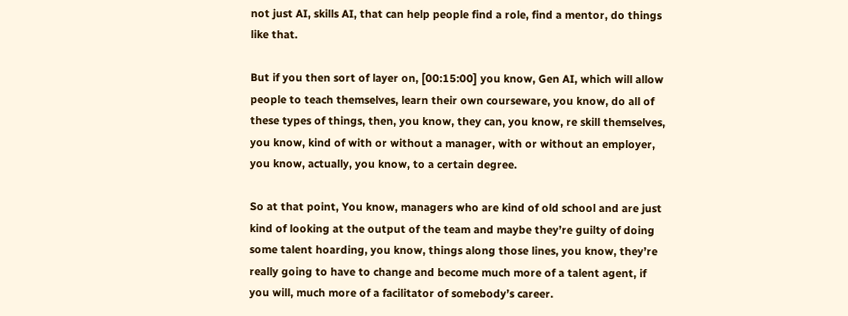not just AI, skills AI, that can help people find a role, find a mentor, do things like that.

But if you then sort of layer on, [00:15:00] you know, Gen AI, which will allow people to teach themselves, learn their own courseware, you know, do all of these types of things, then, you know, they can, you know, re skill themselves, you know, kind of with or without a manager, with or without an employer, you know, actually, you know, to a certain degree.

So at that point, You know, managers who are kind of old school and are just kind of looking at the output of the team and maybe they’re guilty of doing some talent hoarding, you know, things along those lines, you know, they’re really going to have to change and become much more of a talent agent, if you will, much more of a facilitator of somebody’s career.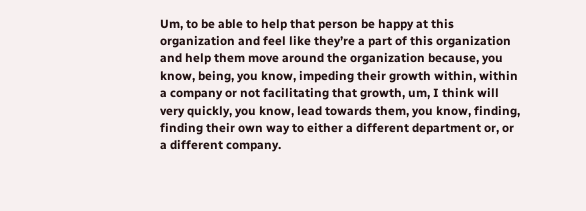Um, to be able to help that person be happy at this organization and feel like they’re a part of this organization and help them move around the organization because, you know, being, you know, impeding their growth within, within a company or not facilitating that growth, um, I think will very quickly, you know, lead towards them, you know, finding, finding their own way to either a different department or, or a different company.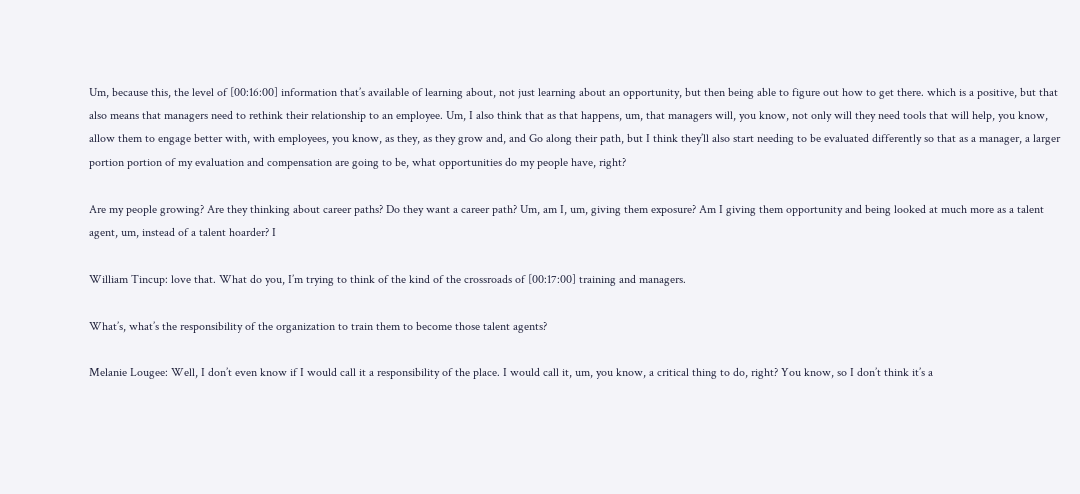Um, because this, the level of [00:16:00] information that’s available of learning about, not just learning about an opportunity, but then being able to figure out how to get there. which is a positive, but that also means that managers need to rethink their relationship to an employee. Um, I also think that as that happens, um, that managers will, you know, not only will they need tools that will help, you know, allow them to engage better with, with employees, you know, as they, as they grow and, and Go along their path, but I think they’ll also start needing to be evaluated differently so that as a manager, a larger portion portion of my evaluation and compensation are going to be, what opportunities do my people have, right?

Are my people growing? Are they thinking about career paths? Do they want a career path? Um, am I, um, giving them exposure? Am I giving them opportunity and being looked at much more as a talent agent, um, instead of a talent hoarder? I

William Tincup: love that. What do you, I’m trying to think of the kind of the crossroads of [00:17:00] training and managers.

What’s, what’s the responsibility of the organization to train them to become those talent agents?

Melanie Lougee: Well, I don’t even know if I would call it a responsibility of the place. I would call it, um, you know, a critical thing to do, right? You know, so I don’t think it’s a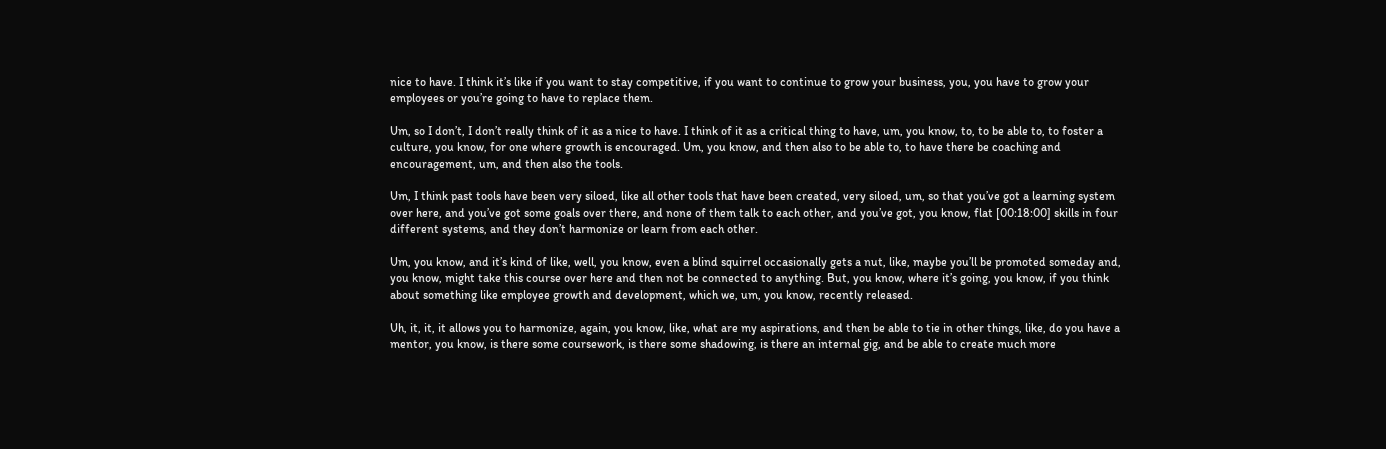nice to have. I think it’s like if you want to stay competitive, if you want to continue to grow your business, you, you have to grow your employees or you’re going to have to replace them.

Um, so I don’t, I don’t really think of it as a nice to have. I think of it as a critical thing to have, um, you know, to, to be able to, to foster a culture, you know, for one where growth is encouraged. Um, you know, and then also to be able to, to have there be coaching and encouragement, um, and then also the tools.

Um, I think past tools have been very siloed, like all other tools that have been created, very siloed, um, so that you’ve got a learning system over here, and you’ve got some goals over there, and none of them talk to each other, and you’ve got, you know, flat [00:18:00] skills in four different systems, and they don’t harmonize or learn from each other.

Um, you know, and it’s kind of like, well, you know, even a blind squirrel occasionally gets a nut, like, maybe you’ll be promoted someday and, you know, might take this course over here and then not be connected to anything. But, you know, where it’s going, you know, if you think about something like employee growth and development, which we, um, you know, recently released.

Uh, it, it, it allows you to harmonize, again, you know, like, what are my aspirations, and then be able to tie in other things, like, do you have a mentor, you know, is there some coursework, is there some shadowing, is there an internal gig, and be able to create much more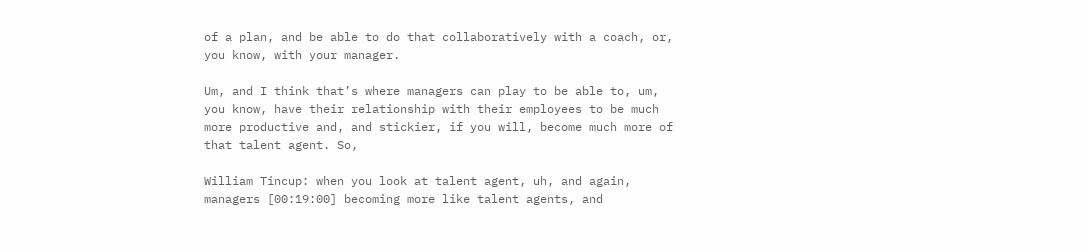of a plan, and be able to do that collaboratively with a coach, or, you know, with your manager.

Um, and I think that’s where managers can play to be able to, um, you know, have their relationship with their employees to be much more productive and, and stickier, if you will, become much more of that talent agent. So,

William Tincup: when you look at talent agent, uh, and again, managers [00:19:00] becoming more like talent agents, and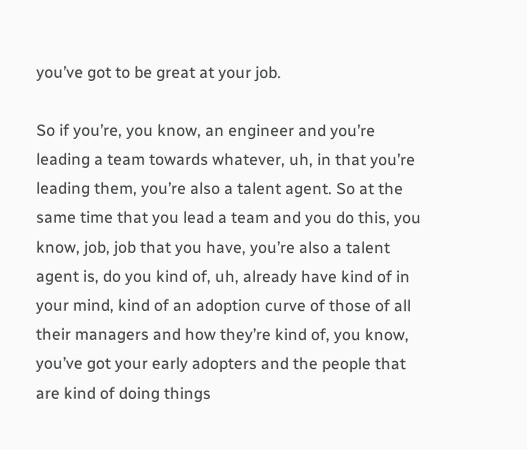you’ve got to be great at your job.

So if you’re, you know, an engineer and you’re leading a team towards whatever, uh, in that you’re leading them, you’re also a talent agent. So at the same time that you lead a team and you do this, you know, job, job that you have, you’re also a talent agent is, do you kind of, uh, already have kind of in your mind, kind of an adoption curve of those of all their managers and how they’re kind of, you know, you’ve got your early adopters and the people that are kind of doing things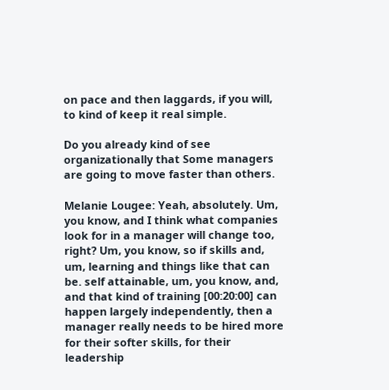on pace and then laggards, if you will, to kind of keep it real simple.

Do you already kind of see organizationally that Some managers are going to move faster than others.

Melanie Lougee: Yeah, absolutely. Um, you know, and I think what companies look for in a manager will change too, right? Um, you know, so if skills and, um, learning and things like that can be. self attainable, um, you know, and, and that kind of training [00:20:00] can happen largely independently, then a manager really needs to be hired more for their softer skills, for their leadership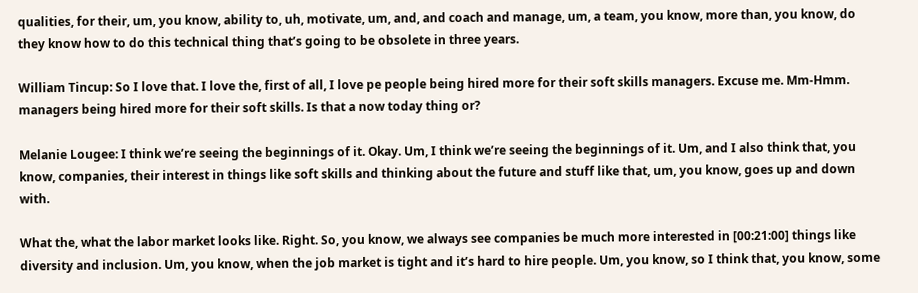qualities, for their, um, you know, ability to, uh, motivate, um, and, and coach and manage, um, a team, you know, more than, you know, do they know how to do this technical thing that’s going to be obsolete in three years.

William Tincup: So I love that. I love the, first of all, I love pe people being hired more for their soft skills managers. Excuse me. Mm-Hmm. managers being hired more for their soft skills. Is that a now today thing or?

Melanie Lougee: I think we’re seeing the beginnings of it. Okay. Um, I think we’re seeing the beginnings of it. Um, and I also think that, you know, companies, their interest in things like soft skills and thinking about the future and stuff like that, um, you know, goes up and down with.

What the, what the labor market looks like. Right. So, you know, we always see companies be much more interested in [00:21:00] things like diversity and inclusion. Um, you know, when the job market is tight and it’s hard to hire people. Um, you know, so I think that, you know, some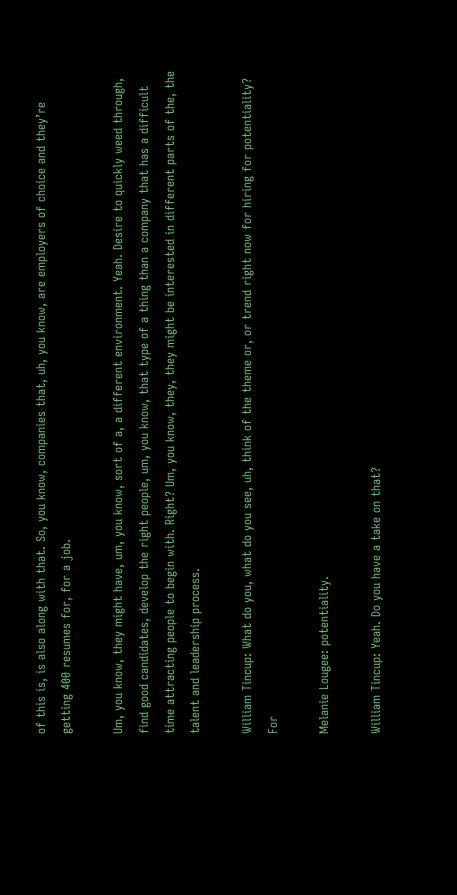of this is, is also along with that. So, you know, companies that, uh, you know, are employers of choice and they’re getting 400 resumes for, for a job.

Um, you know, they might have, um, you know, sort of a, a different environment. Yeah. Desire to quickly weed through, find good candidates, develop the right people, um, you know, that type of a thing than a company that has a difficult time attracting people to begin with. Right? Um, you know, they, they might be interested in different parts of the, the talent and leadership process.

William Tincup: What do you, what do you see, uh, think of the theme or, or trend right now for hiring for potentiality? For

Melanie Lougee: potentiality.

William Tincup: Yeah. Do you have a take on that?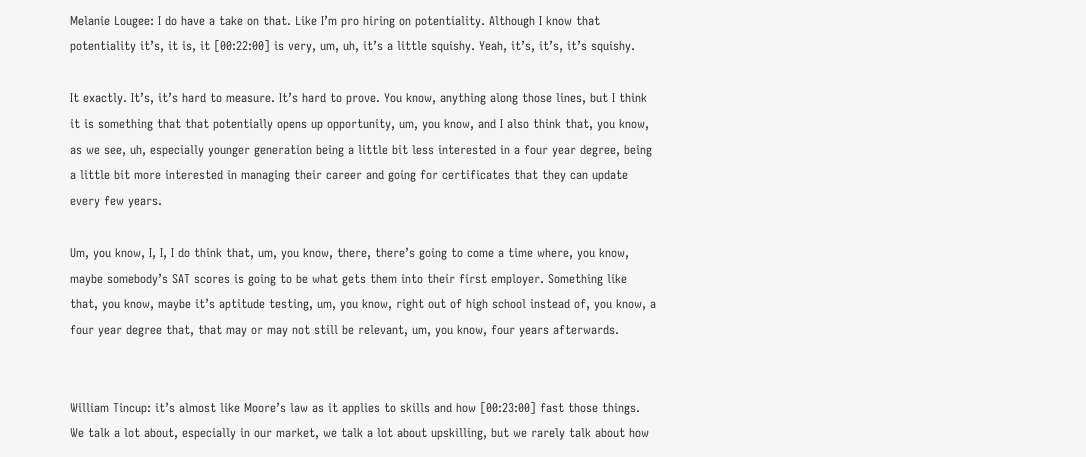Melanie Lougee: I do have a take on that. Like I’m pro hiring on potentiality. Although I know that potentiality it’s, it is, it [00:22:00] is very, um, uh, it’s a little squishy. Yeah, it’s, it’s, it’s squishy.

It exactly. It’s, it’s hard to measure. It’s hard to prove. You know, anything along those lines, but I think it is something that that potentially opens up opportunity, um, you know, and I also think that, you know, as we see, uh, especially younger generation being a little bit less interested in a four year degree, being a little bit more interested in managing their career and going for certificates that they can update every few years.

Um, you know, I, I, I do think that, um, you know, there, there’s going to come a time where, you know, maybe somebody’s SAT scores is going to be what gets them into their first employer. Something like that, you know, maybe it’s aptitude testing, um, you know, right out of high school instead of, you know, a four year degree that, that may or may not still be relevant, um, you know, four years afterwards.


William Tincup: it’s almost like Moore’s law as it applies to skills and how [00:23:00] fast those things. We talk a lot about, especially in our market, we talk a lot about upskilling, but we rarely talk about how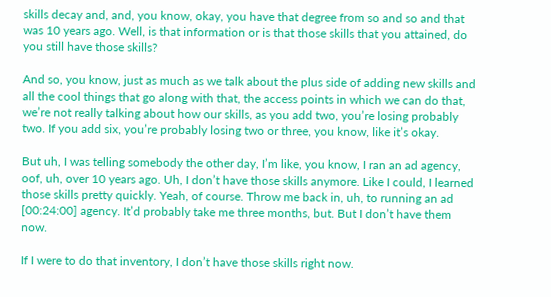skills decay and, and, you know, okay, you have that degree from so and so and that was 10 years ago. Well, is that information or is that those skills that you attained, do you still have those skills?

And so, you know, just as much as we talk about the plus side of adding new skills and all the cool things that go along with that, the access points in which we can do that, we’re not really talking about how our skills, as you add two, you’re losing probably two. If you add six, you’re probably losing two or three, you know, like it’s okay.

But uh, I was telling somebody the other day, I’m like, you know, I ran an ad agency, oof, uh, over 10 years ago. Uh, I don’t have those skills anymore. Like I could, I learned those skills pretty quickly. Yeah, of course. Throw me back in, uh, to running an ad [00:24:00] agency. It’d probably take me three months, but. But I don’t have them now.

If I were to do that inventory, I don’t have those skills right now.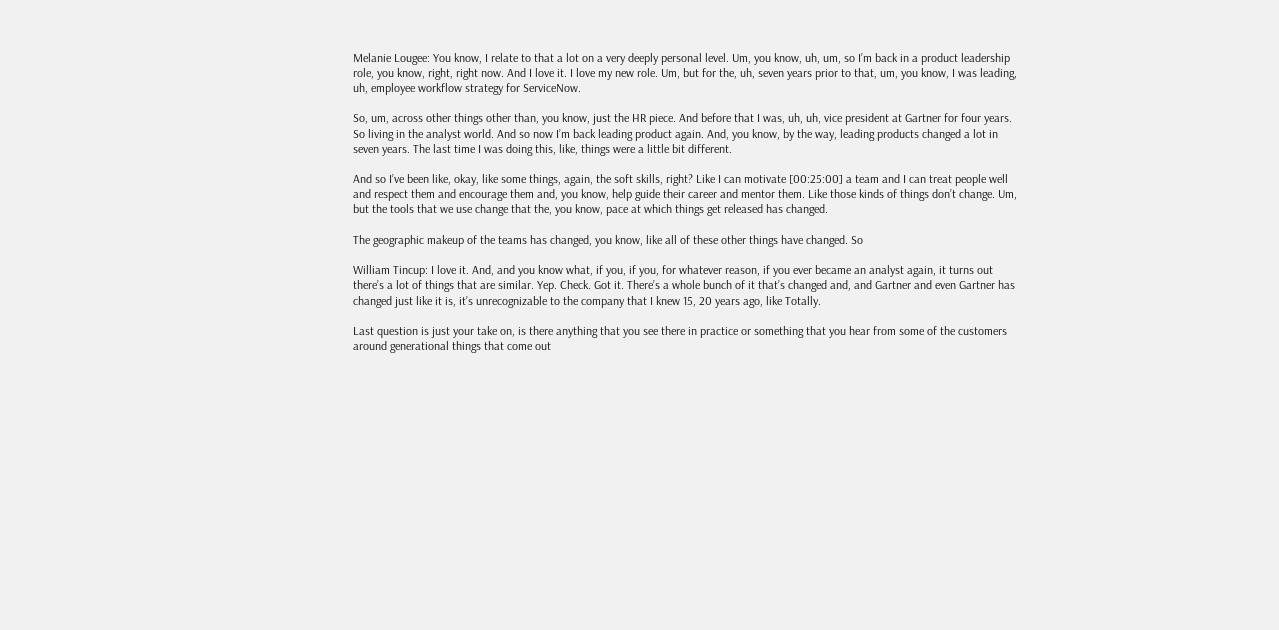Melanie Lougee: You know, I relate to that a lot on a very deeply personal level. Um, you know, uh, um, so I’m back in a product leadership role, you know, right, right now. And I love it. I love my new role. Um, but for the, uh, seven years prior to that, um, you know, I was leading, uh, employee workflow strategy for ServiceNow.

So, um, across other things other than, you know, just the HR piece. And before that I was, uh, uh, vice president at Gartner for four years. So living in the analyst world. And so now I’m back leading product again. And, you know, by the way, leading products changed a lot in seven years. The last time I was doing this, like, things were a little bit different.

And so I’ve been like, okay, like some things, again, the soft skills, right? Like I can motivate [00:25:00] a team and I can treat people well and respect them and encourage them and, you know, help guide their career and mentor them. Like those kinds of things don’t change. Um, but the tools that we use change that the, you know, pace at which things get released has changed.

The geographic makeup of the teams has changed, you know, like all of these other things have changed. So

William Tincup: I love it. And, and you know what, if you, if you, for whatever reason, if you ever became an analyst again, it turns out there’s a lot of things that are similar. Yep. Check. Got it. There’s a whole bunch of it that’s changed and, and Gartner and even Gartner has changed just like it is, it’s unrecognizable to the company that I knew 15, 20 years ago, like Totally.

Last question is just your take on, is there anything that you see there in practice or something that you hear from some of the customers around generational things that come out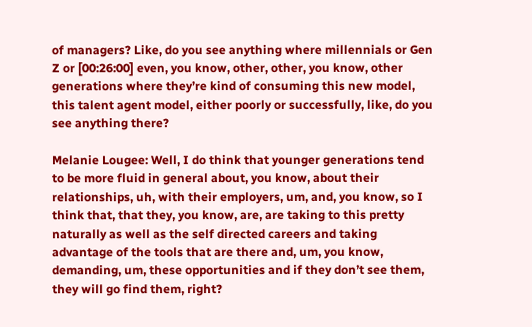of managers? Like, do you see anything where millennials or Gen Z or [00:26:00] even, you know, other, other, you know, other generations where they’re kind of consuming this new model, this talent agent model, either poorly or successfully, like, do you see anything there?

Melanie Lougee: Well, I do think that younger generations tend to be more fluid in general about, you know, about their relationships, uh, with their employers, um, and, you know, so I think that, that they, you know, are, are taking to this pretty naturally as well as the self directed careers and taking advantage of the tools that are there and, um, you know, demanding, um, these opportunities and if they don’t see them, they will go find them, right?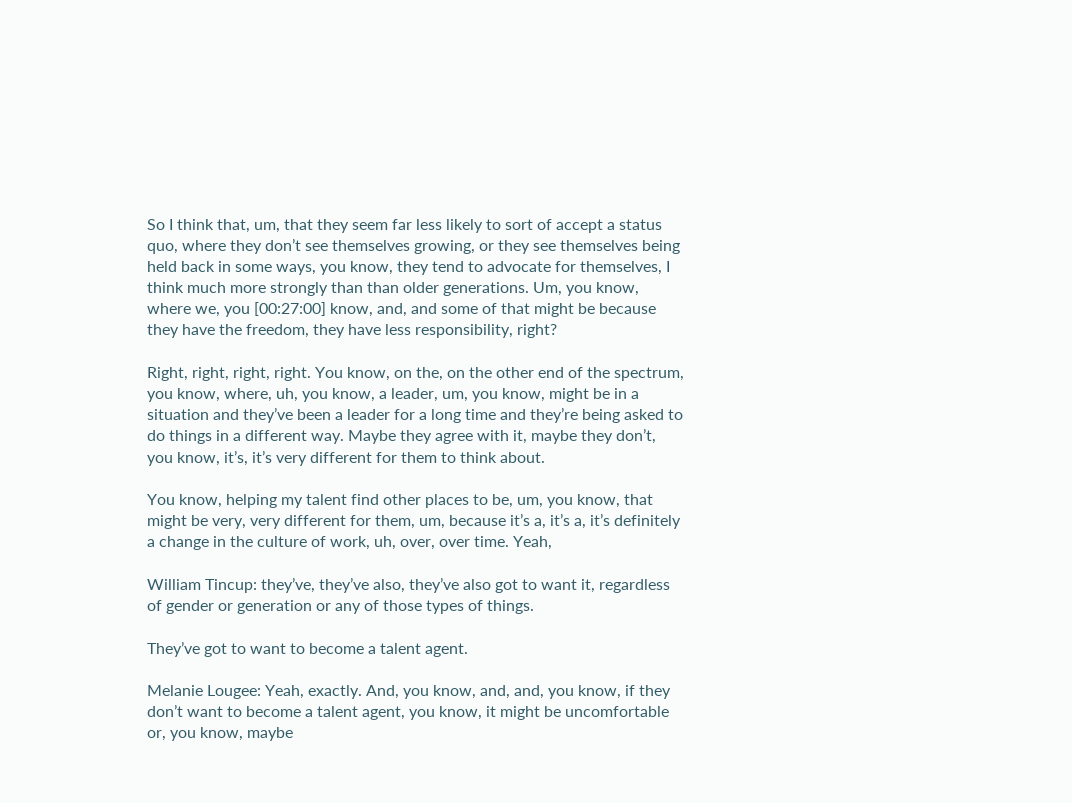So I think that, um, that they seem far less likely to sort of accept a status quo, where they don’t see themselves growing, or they see themselves being held back in some ways, you know, they tend to advocate for themselves, I think much more strongly than than older generations. Um, you know, where we, you [00:27:00] know, and, and some of that might be because they have the freedom, they have less responsibility, right?

Right, right, right, right. You know, on the, on the other end of the spectrum, you know, where, uh, you know, a leader, um, you know, might be in a situation and they’ve been a leader for a long time and they’re being asked to do things in a different way. Maybe they agree with it, maybe they don’t, you know, it’s, it’s very different for them to think about.

You know, helping my talent find other places to be, um, you know, that might be very, very different for them, um, because it’s a, it’s a, it’s definitely a change in the culture of work, uh, over, over time. Yeah,

William Tincup: they’ve, they’ve also, they’ve also got to want it, regardless of gender or generation or any of those types of things.

They’ve got to want to become a talent agent.

Melanie Lougee: Yeah, exactly. And, you know, and, and, you know, if they don’t want to become a talent agent, you know, it might be uncomfortable or, you know, maybe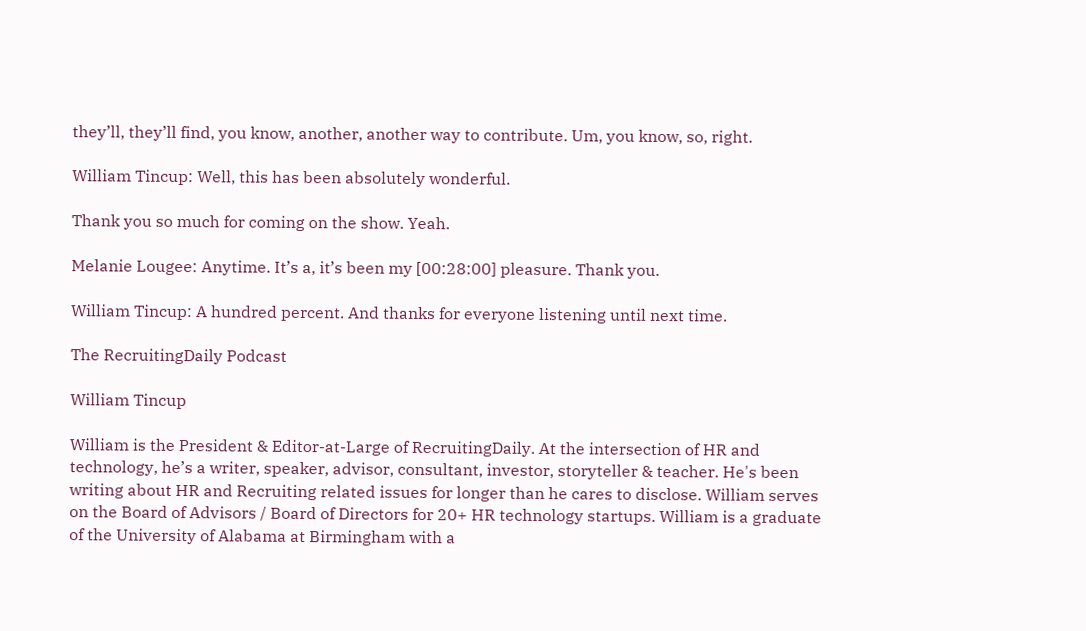they’ll, they’ll find, you know, another, another way to contribute. Um, you know, so, right.

William Tincup: Well, this has been absolutely wonderful.

Thank you so much for coming on the show. Yeah.

Melanie Lougee: Anytime. It’s a, it’s been my [00:28:00] pleasure. Thank you.

William Tincup: A hundred percent. And thanks for everyone listening until next time.

The RecruitingDaily Podcast

William Tincup

William is the President & Editor-at-Large of RecruitingDaily. At the intersection of HR and technology, he’s a writer, speaker, advisor, consultant, investor, storyteller & teacher. He's been writing about HR and Recruiting related issues for longer than he cares to disclose. William serves on the Board of Advisors / Board of Directors for 20+ HR technology startups. William is a graduate of the University of Alabama at Birmingham with a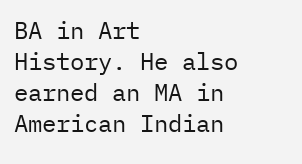BA in Art History. He also earned an MA in American Indian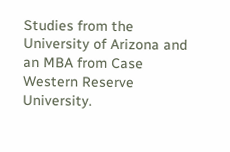Studies from the University of Arizona and an MBA from Case Western Reserve University.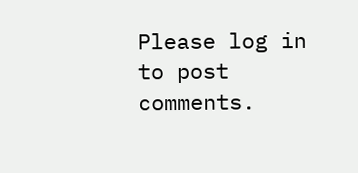Please log in to post comments.